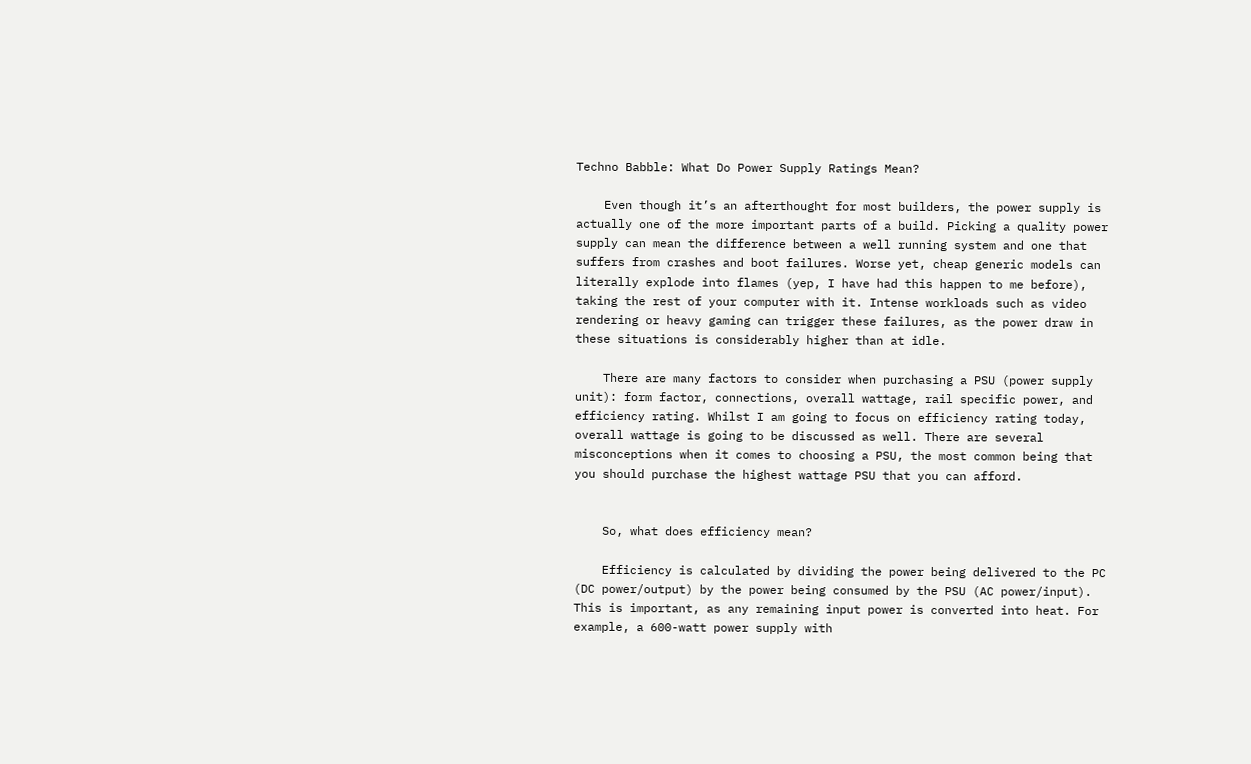Techno Babble: What Do Power Supply Ratings Mean?

    Even though it’s an afterthought for most builders, the power supply is actually one of the more important parts of a build. Picking a quality power supply can mean the difference between a well running system and one that suffers from crashes and boot failures. Worse yet, cheap generic models can literally explode into flames (yep, I have had this happen to me before), taking the rest of your computer with it. Intense workloads such as video rendering or heavy gaming can trigger these failures, as the power draw in these situations is considerably higher than at idle.

    There are many factors to consider when purchasing a PSU (power supply unit): form factor, connections, overall wattage, rail specific power, and efficiency rating. Whilst I am going to focus on efficiency rating today, overall wattage is going to be discussed as well. There are several misconceptions when it comes to choosing a PSU, the most common being that you should purchase the highest wattage PSU that you can afford.


    So, what does efficiency mean?

    Efficiency is calculated by dividing the power being delivered to the PC (DC power/output) by the power being consumed by the PSU (AC power/input). This is important, as any remaining input power is converted into heat. For example, a 600-watt power supply with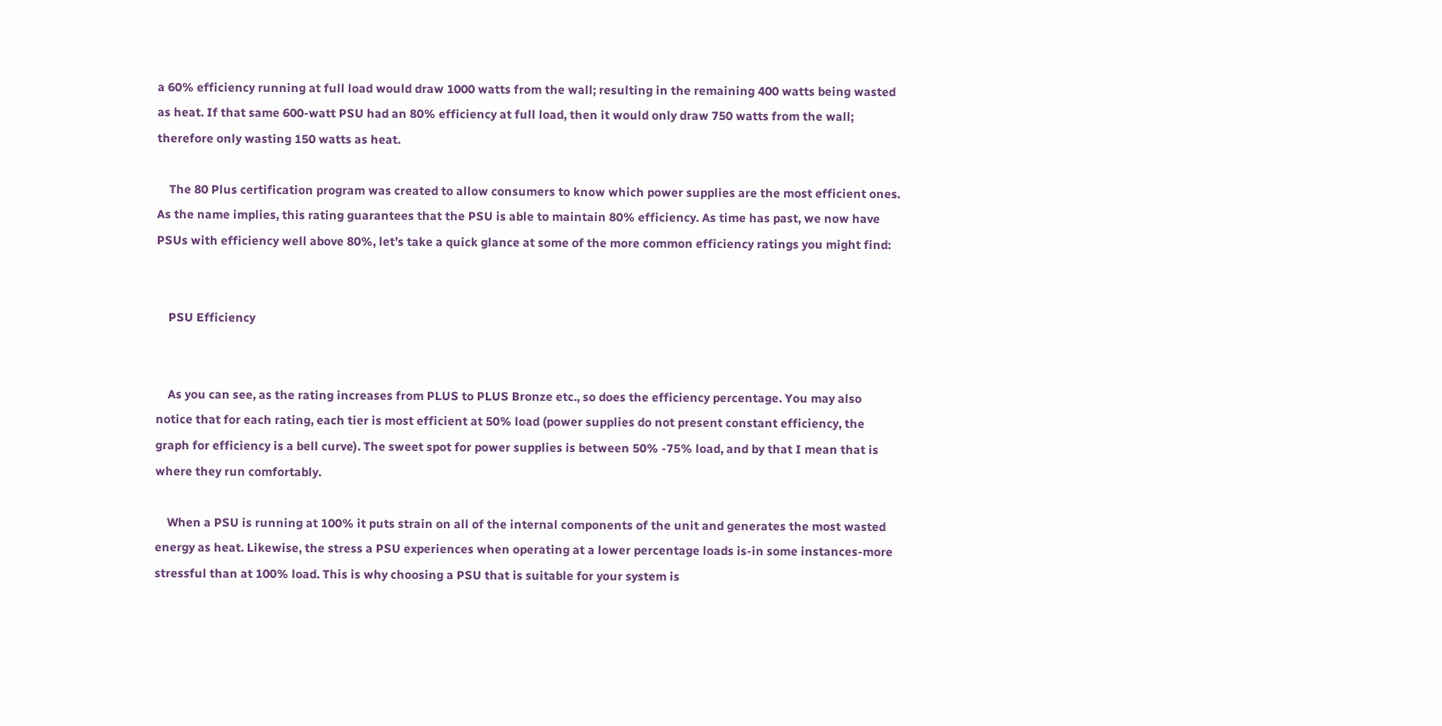a 60% efficiency running at full load would draw 1000 watts from the wall; resulting in the remaining 400 watts being wasted as heat. If that same 600-watt PSU had an 80% efficiency at full load, then it would only draw 750 watts from the wall; therefore only wasting 150 watts as heat.

    The 80 Plus certification program was created to allow consumers to know which power supplies are the most efficient ones. As the name implies, this rating guarantees that the PSU is able to maintain 80% efficiency. As time has past, we now have PSUs with efficiency well above 80%, let’s take a quick glance at some of the more common efficiency ratings you might find:


    PSU Efficiency


    As you can see, as the rating increases from PLUS to PLUS Bronze etc., so does the efficiency percentage. You may also notice that for each rating, each tier is most efficient at 50% load (power supplies do not present constant efficiency, the graph for efficiency is a bell curve). The sweet spot for power supplies is between 50% -75% load, and by that I mean that is where they run comfortably.

    When a PSU is running at 100% it puts strain on all of the internal components of the unit and generates the most wasted energy as heat. Likewise, the stress a PSU experiences when operating at a lower percentage loads is-in some instances-more stressful than at 100% load. This is why choosing a PSU that is suitable for your system is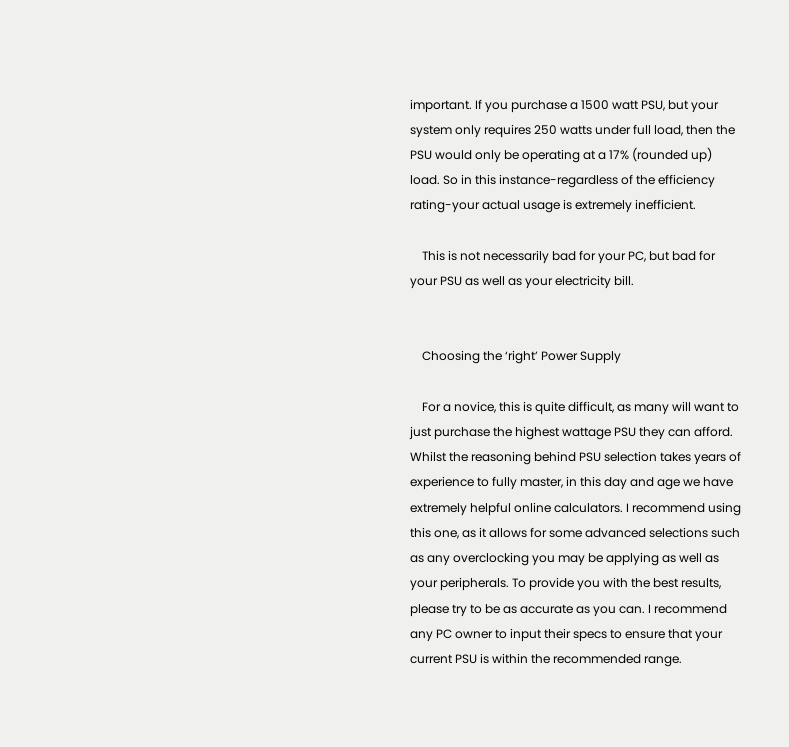important. If you purchase a 1500 watt PSU, but your system only requires 250 watts under full load, then the PSU would only be operating at a 17% (rounded up) load. So in this instance-regardless of the efficiency rating-your actual usage is extremely inefficient.

    This is not necessarily bad for your PC, but bad for your PSU as well as your electricity bill.


    Choosing the ‘right’ Power Supply

    For a novice, this is quite difficult, as many will want to just purchase the highest wattage PSU they can afford. Whilst the reasoning behind PSU selection takes years of experience to fully master, in this day and age we have extremely helpful online calculators. I recommend using this one, as it allows for some advanced selections such as any overclocking you may be applying as well as your peripherals. To provide you with the best results, please try to be as accurate as you can. I recommend any PC owner to input their specs to ensure that your current PSU is within the recommended range.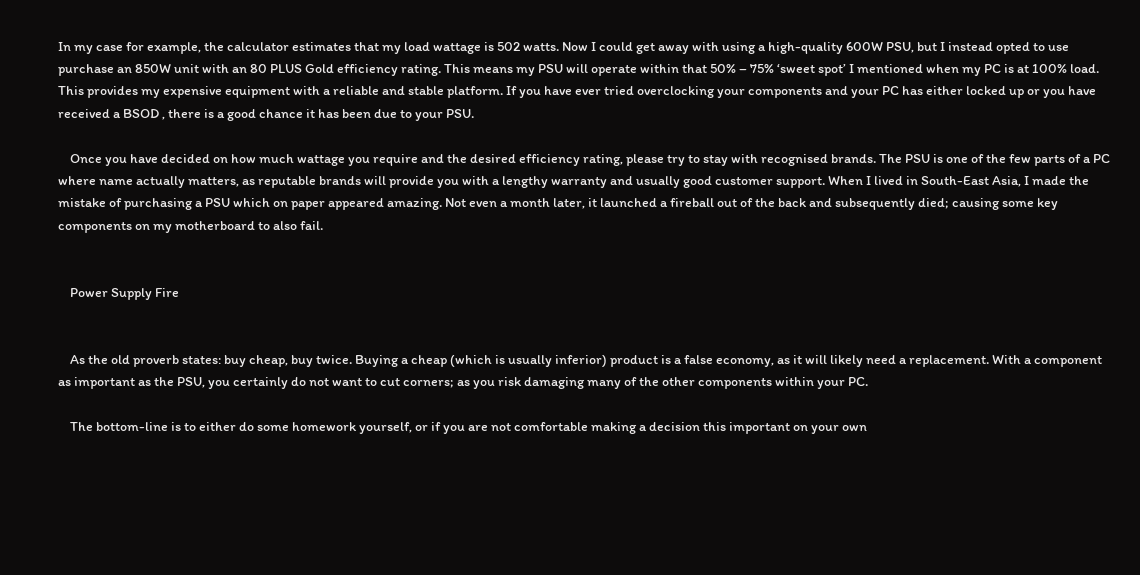In my case for example, the calculator estimates that my load wattage is 502 watts. Now I could get away with using a high-quality 600W PSU, but I instead opted to use purchase an 850W unit with an 80 PLUS Gold efficiency rating. This means my PSU will operate within that 50% – 75% ‘sweet spot’ I mentioned when my PC is at 100% load. This provides my expensive equipment with a reliable and stable platform. If you have ever tried overclocking your components and your PC has either locked up or you have received a BSOD , there is a good chance it has been due to your PSU.

    Once you have decided on how much wattage you require and the desired efficiency rating, please try to stay with recognised brands. The PSU is one of the few parts of a PC where name actually matters, as reputable brands will provide you with a lengthy warranty and usually good customer support. When I lived in South-East Asia, I made the mistake of purchasing a PSU which on paper appeared amazing. Not even a month later, it launched a fireball out of the back and subsequently died; causing some key components on my motherboard to also fail.


    Power Supply Fire


    As the old proverb states: buy cheap, buy twice. Buying a cheap (which is usually inferior) product is a false economy, as it will likely need a replacement. With a component as important as the PSU, you certainly do not want to cut corners; as you risk damaging many of the other components within your PC.

    The bottom-line is to either do some homework yourself, or if you are not comfortable making a decision this important on your own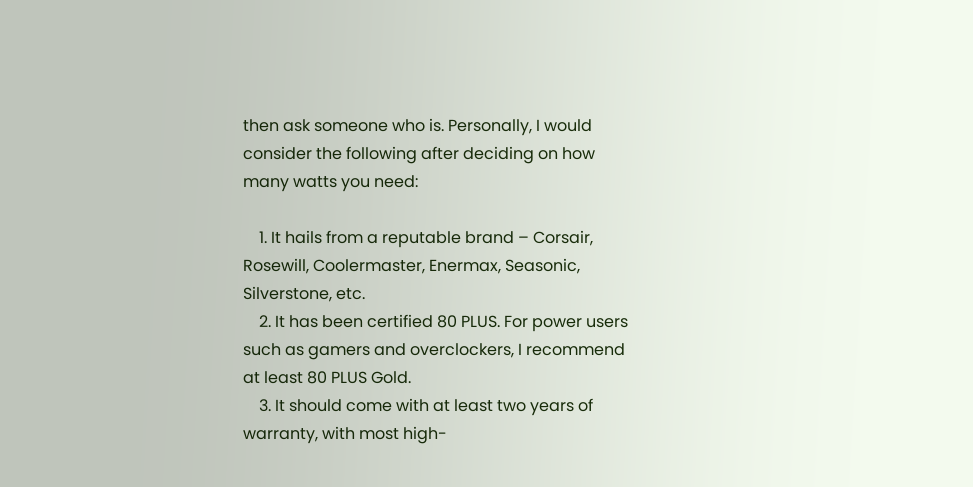then ask someone who is. Personally, I would consider the following after deciding on how many watts you need:

    1. It hails from a reputable brand – Corsair, Rosewill, Coolermaster, Enermax, Seasonic, Silverstone, etc.
    2. It has been certified 80 PLUS. For power users such as gamers and overclockers, I recommend at least 80 PLUS Gold.
    3. It should come with at least two years of warranty, with most high-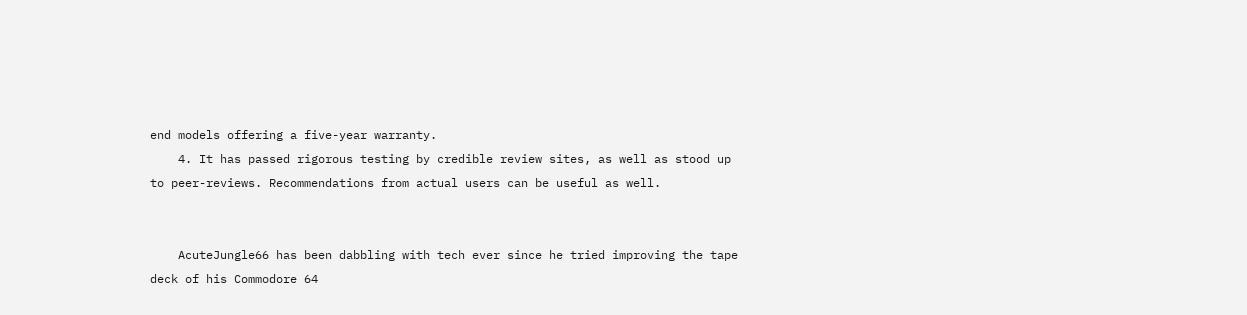end models offering a five-year warranty.
    4. It has passed rigorous testing by credible review sites, as well as stood up to peer-reviews. Recommendations from actual users can be useful as well.


    AcuteJungle66 has been dabbling with tech ever since he tried improving the tape deck of his Commodore 64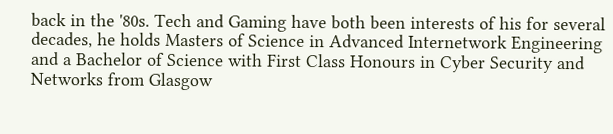back in the '80s. Tech and Gaming have both been interests of his for several decades, he holds Masters of Science in Advanced Internetwork Engineering and a Bachelor of Science with First Class Honours in Cyber Security and Networks from Glasgow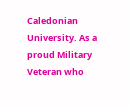Caledonian University. As a proud Military Veteran who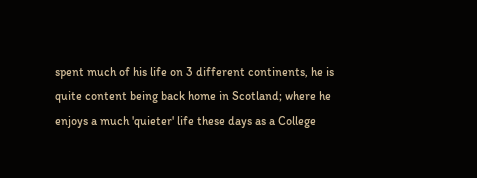spent much of his life on 3 different continents, he is quite content being back home in Scotland; where he enjoys a much 'quieter' life these days as a College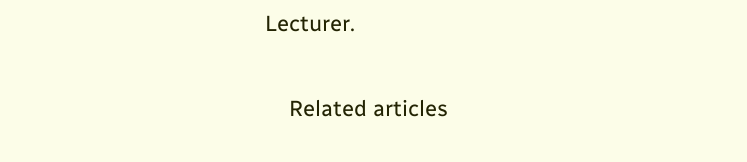Lecturer.


    Related articles